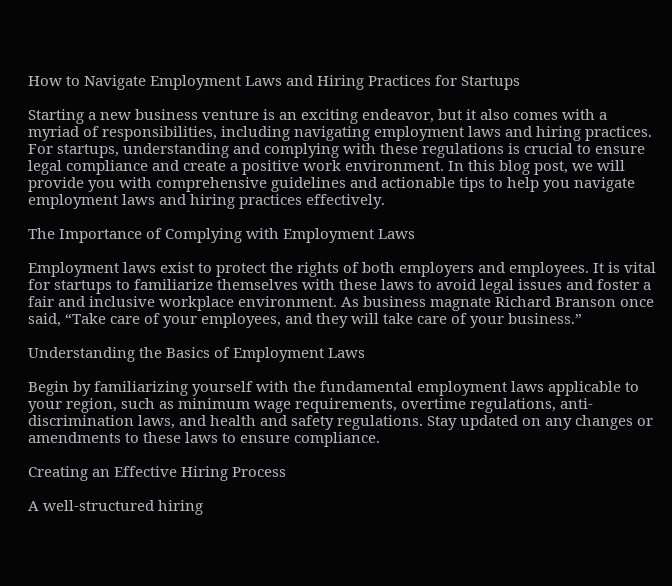How to Navigate Employment Laws and Hiring Practices for Startups

Starting a new business venture is an exciting endeavor, but it also comes with a myriad of responsibilities, including navigating employment laws and hiring practices. For startups, understanding and complying with these regulations is crucial to ensure legal compliance and create a positive work environment. In this blog post, we will provide you with comprehensive guidelines and actionable tips to help you navigate employment laws and hiring practices effectively.

The Importance of Complying with Employment Laws

Employment laws exist to protect the rights of both employers and employees. It is vital for startups to familiarize themselves with these laws to avoid legal issues and foster a fair and inclusive workplace environment. As business magnate Richard Branson once said, “Take care of your employees, and they will take care of your business.”

Understanding the Basics of Employment Laws

Begin by familiarizing yourself with the fundamental employment laws applicable to your region, such as minimum wage requirements, overtime regulations, anti-discrimination laws, and health and safety regulations. Stay updated on any changes or amendments to these laws to ensure compliance.

Creating an Effective Hiring Process

A well-structured hiring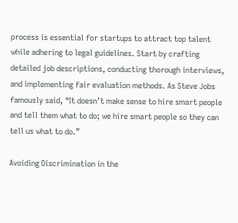process is essential for startups to attract top talent while adhering to legal guidelines. Start by crafting detailed job descriptions, conducting thorough interviews, and implementing fair evaluation methods. As Steve Jobs famously said, “It doesn’t make sense to hire smart people and tell them what to do; we hire smart people so they can tell us what to do.”

Avoiding Discrimination in the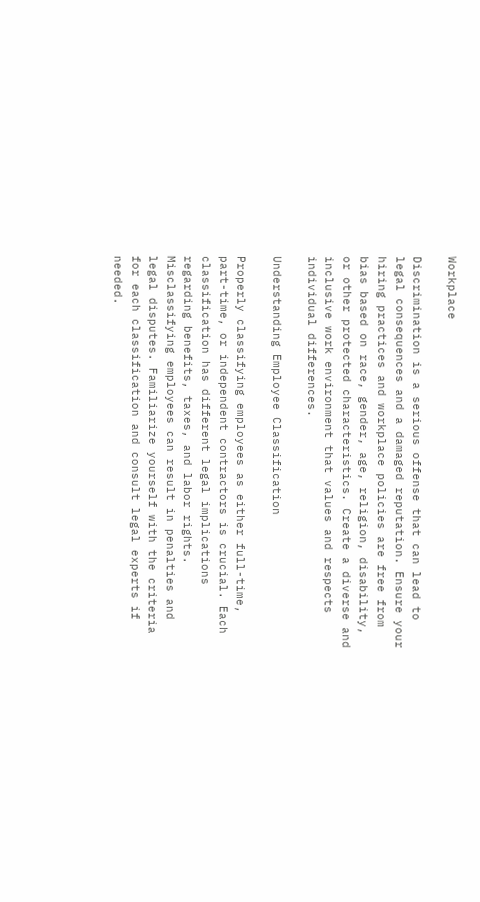Workplace

Discrimination is a serious offense that can lead to legal consequences and a damaged reputation. Ensure your hiring practices and workplace policies are free from bias based on race, gender, age, religion, disability, or other protected characteristics. Create a diverse and inclusive work environment that values and respects individual differences.

Understanding Employee Classification

Properly classifying employees as either full-time, part-time, or independent contractors is crucial. Each classification has different legal implications regarding benefits, taxes, and labor rights. Misclassifying employees can result in penalties and legal disputes. Familiarize yourself with the criteria for each classification and consult legal experts if needed.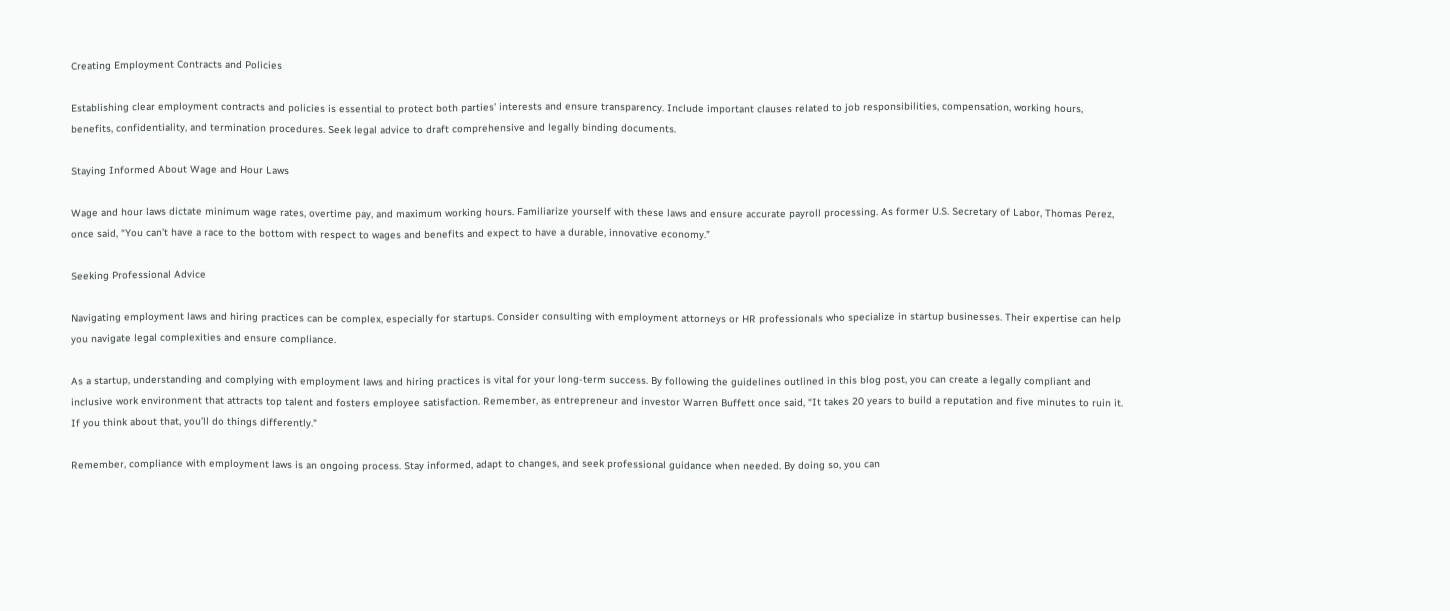Creating Employment Contracts and Policies

Establishing clear employment contracts and policies is essential to protect both parties’ interests and ensure transparency. Include important clauses related to job responsibilities, compensation, working hours, benefits, confidentiality, and termination procedures. Seek legal advice to draft comprehensive and legally binding documents.

Staying Informed About Wage and Hour Laws

Wage and hour laws dictate minimum wage rates, overtime pay, and maximum working hours. Familiarize yourself with these laws and ensure accurate payroll processing. As former U.S. Secretary of Labor, Thomas Perez, once said, “You can’t have a race to the bottom with respect to wages and benefits and expect to have a durable, innovative economy.”

Seeking Professional Advice

Navigating employment laws and hiring practices can be complex, especially for startups. Consider consulting with employment attorneys or HR professionals who specialize in startup businesses. Their expertise can help you navigate legal complexities and ensure compliance.

As a startup, understanding and complying with employment laws and hiring practices is vital for your long-term success. By following the guidelines outlined in this blog post, you can create a legally compliant and inclusive work environment that attracts top talent and fosters employee satisfaction. Remember, as entrepreneur and investor Warren Buffett once said, “It takes 20 years to build a reputation and five minutes to ruin it. If you think about that, you’ll do things differently.”

Remember, compliance with employment laws is an ongoing process. Stay informed, adapt to changes, and seek professional guidance when needed. By doing so, you can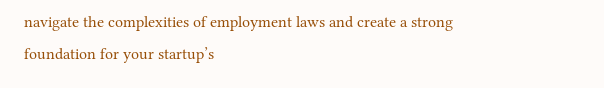navigate the complexities of employment laws and create a strong foundation for your startup’s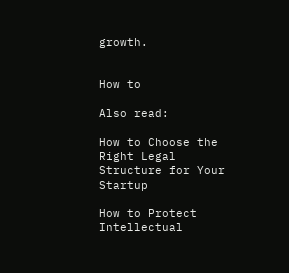growth.


How to

Also read:

How to Choose the Right Legal Structure for Your Startup

How to Protect Intellectual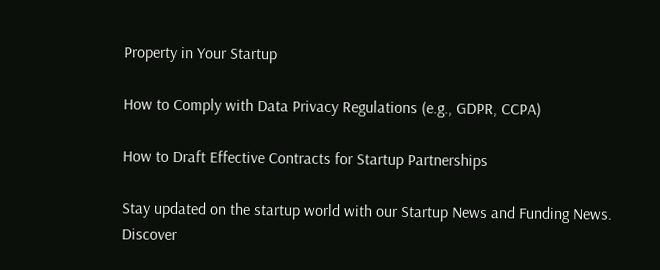Property in Your Startup

How to Comply with Data Privacy Regulations (e.g., GDPR, CCPA)

How to Draft Effective Contracts for Startup Partnerships

Stay updated on the startup world with our Startup News and Funding News. Discover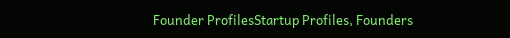Founder ProfilesStartup Profiles, Founders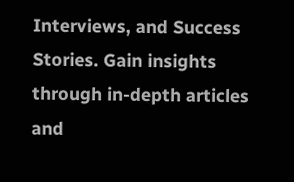Interviews, and Success Stories. Gain insights through in-depth articles and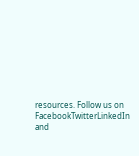resources. Follow us on FacebookTwitterLinkedIn and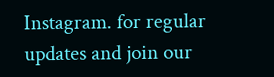Instagram. for regular updates and join our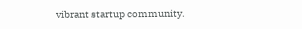vibrant startup community.